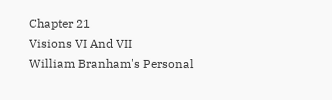Chapter 21
Visions VI And VII
William Branham's Personal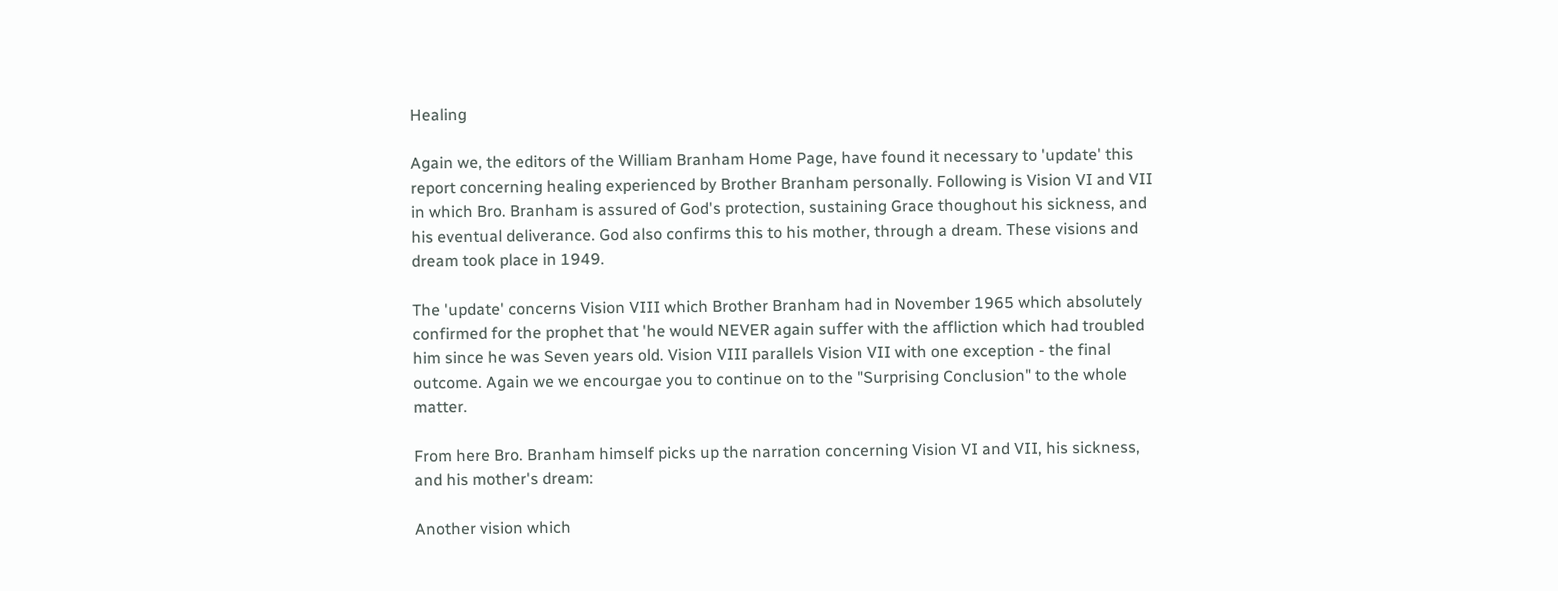Healing

Again we, the editors of the William Branham Home Page, have found it necessary to 'update' this report concerning healing experienced by Brother Branham personally. Following is Vision VI and VII in which Bro. Branham is assured of God's protection, sustaining Grace thoughout his sickness, and his eventual deliverance. God also confirms this to his mother, through a dream. These visions and dream took place in 1949.

The 'update' concerns Vision VIII which Brother Branham had in November 1965 which absolutely confirmed for the prophet that 'he would NEVER again suffer with the affliction which had troubled him since he was Seven years old. Vision VIII parallels Vision VII with one exception - the final outcome. Again we we encourgae you to continue on to the "Surprising Conclusion" to the whole matter.

From here Bro. Branham himself picks up the narration concerning Vision VI and VII, his sickness, and his mother's dream:

Another vision which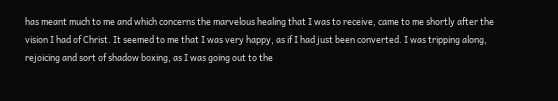has meant much to me and which concerns the marvelous healing that I was to receive, came to me shortly after the vision I had of Christ. It seemed to me that I was very happy, as if I had just been converted. I was tripping along, rejoicing and sort of shadow boxing, as I was going out to the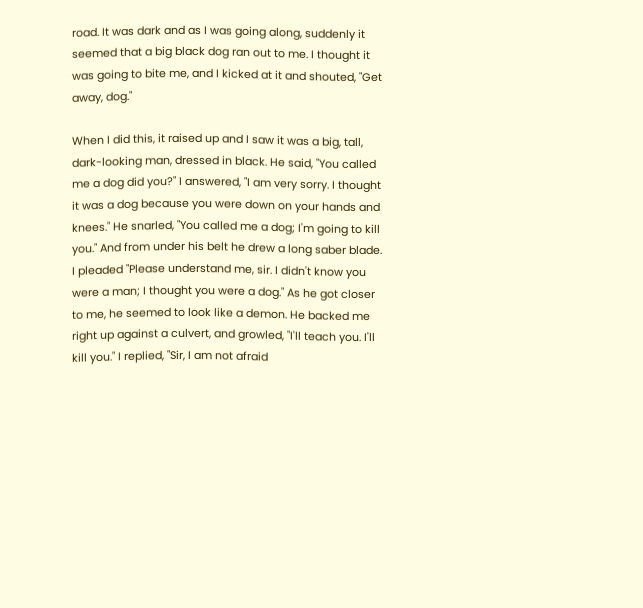road. It was dark and as I was going along, suddenly it seemed that a big black dog ran out to me. I thought it was going to bite me, and I kicked at it and shouted, "Get away, dog."

When I did this, it raised up and I saw it was a big, tall, dark-looking man, dressed in black. He said, "You called me a dog did you?" I answered, "I am very sorry. I thought it was a dog because you were down on your hands and knees." He snarled, "You called me a dog; I'm going to kill you." And from under his belt he drew a long saber blade. I pleaded "Please understand me, sir. I didn't know you were a man; I thought you were a dog." As he got closer to me, he seemed to look like a demon. He backed me right up against a culvert, and growled, "I'll teach you. I'll kill you." I replied, "Sir, I am not afraid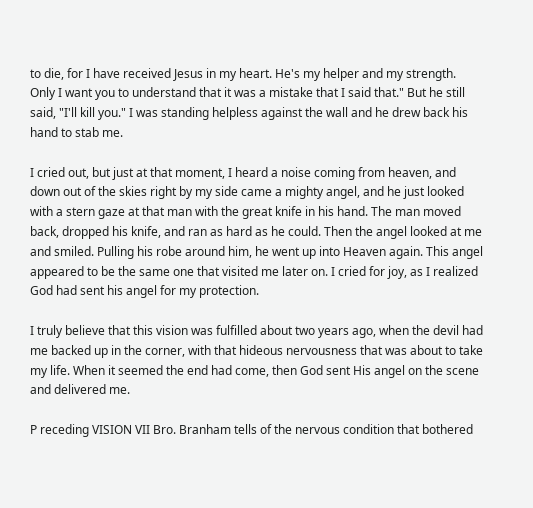to die, for I have received Jesus in my heart. He's my helper and my strength. Only I want you to understand that it was a mistake that I said that." But he still said, "I'll kill you." I was standing helpless against the wall and he drew back his hand to stab me.

I cried out, but just at that moment, I heard a noise coming from heaven, and down out of the skies right by my side came a mighty angel, and he just looked with a stern gaze at that man with the great knife in his hand. The man moved back, dropped his knife, and ran as hard as he could. Then the angel looked at me and smiled. Pulling his robe around him, he went up into Heaven again. This angel appeared to be the same one that visited me later on. I cried for joy, as I realized God had sent his angel for my protection.

I truly believe that this vision was fulfilled about two years ago, when the devil had me backed up in the corner, with that hideous nervousness that was about to take my life. When it seemed the end had come, then God sent His angel on the scene and delivered me.

P receding VISION VII Bro. Branham tells of the nervous condition that bothered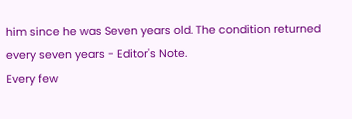him since he was Seven years old. The condition returned every seven years - Editor's Note.
Every few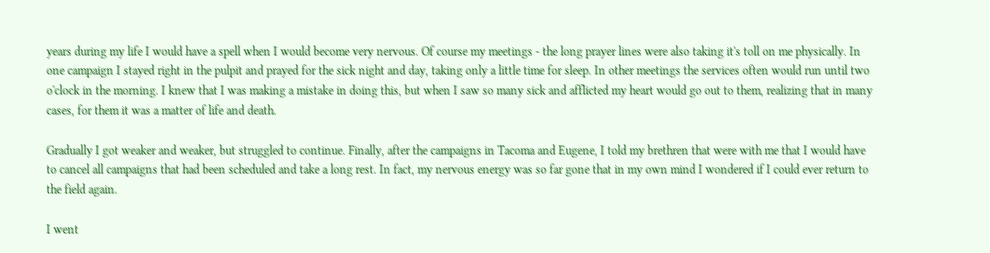years during my life I would have a spell when I would become very nervous. Of course my meetings - the long prayer lines were also taking it's toll on me physically. In one campaign I stayed right in the pulpit and prayed for the sick night and day, taking only a little time for sleep. In other meetings the services often would run until two o'clock in the morning. I knew that I was making a mistake in doing this, but when I saw so many sick and afflicted my heart would go out to them, realizing that in many cases, for them it was a matter of life and death.

Gradually I got weaker and weaker, but struggled to continue. Finally, after the campaigns in Tacoma and Eugene, I told my brethren that were with me that I would have to cancel all campaigns that had been scheduled and take a long rest. In fact, my nervous energy was so far gone that in my own mind I wondered if I could ever return to the field again.

I went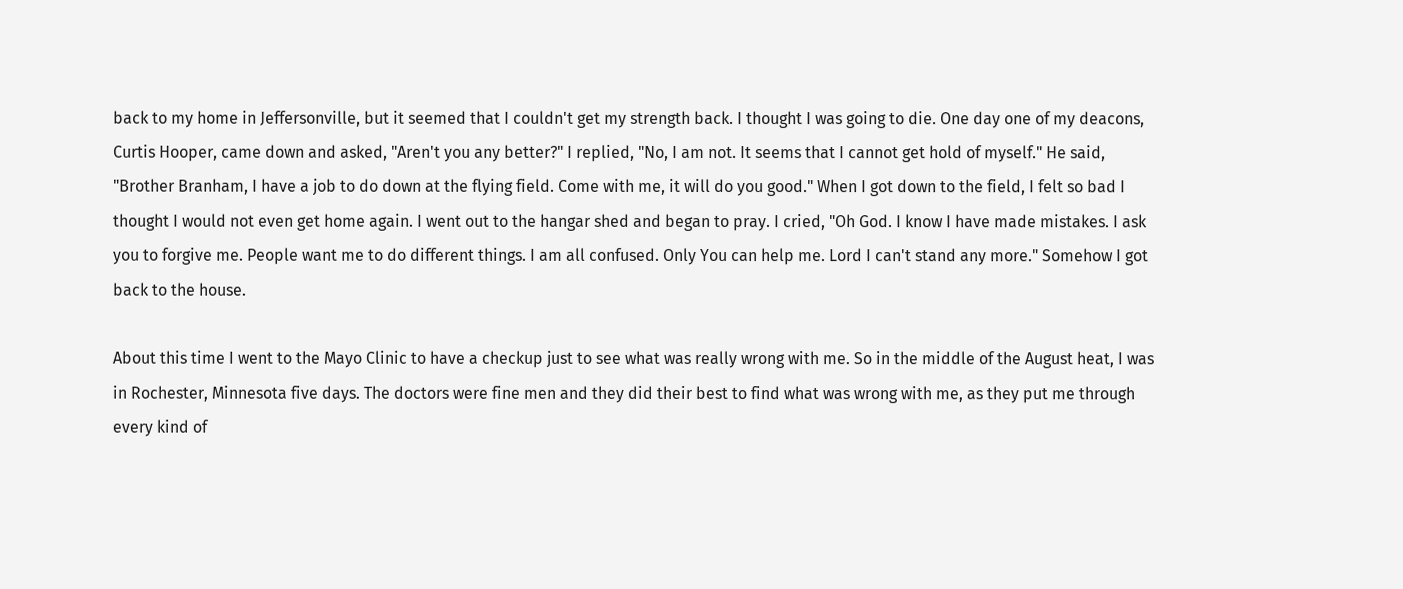back to my home in Jeffersonville, but it seemed that I couldn't get my strength back. I thought I was going to die. One day one of my deacons, Curtis Hooper, came down and asked, "Aren't you any better?" I replied, "No, I am not. It seems that I cannot get hold of myself." He said, "Brother Branham, I have a job to do down at the flying field. Come with me, it will do you good." When I got down to the field, I felt so bad I thought I would not even get home again. I went out to the hangar shed and began to pray. I cried, "Oh God. I know I have made mistakes. I ask you to forgive me. People want me to do different things. I am all confused. Only You can help me. Lord I can't stand any more." Somehow I got back to the house.

About this time I went to the Mayo Clinic to have a checkup just to see what was really wrong with me. So in the middle of the August heat, I was in Rochester, Minnesota five days. The doctors were fine men and they did their best to find what was wrong with me, as they put me through every kind of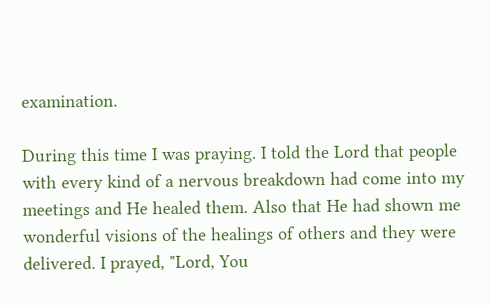examination.

During this time I was praying. I told the Lord that people with every kind of a nervous breakdown had come into my meetings and He healed them. Also that He had shown me wonderful visions of the healings of others and they were delivered. I prayed, "Lord, You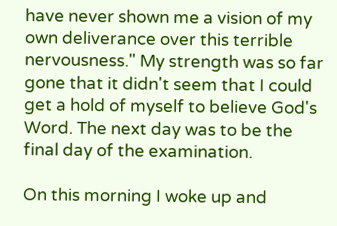have never shown me a vision of my own deliverance over this terrible nervousness." My strength was so far gone that it didn't seem that I could get a hold of myself to believe God's Word. The next day was to be the final day of the examination.

On this morning I woke up and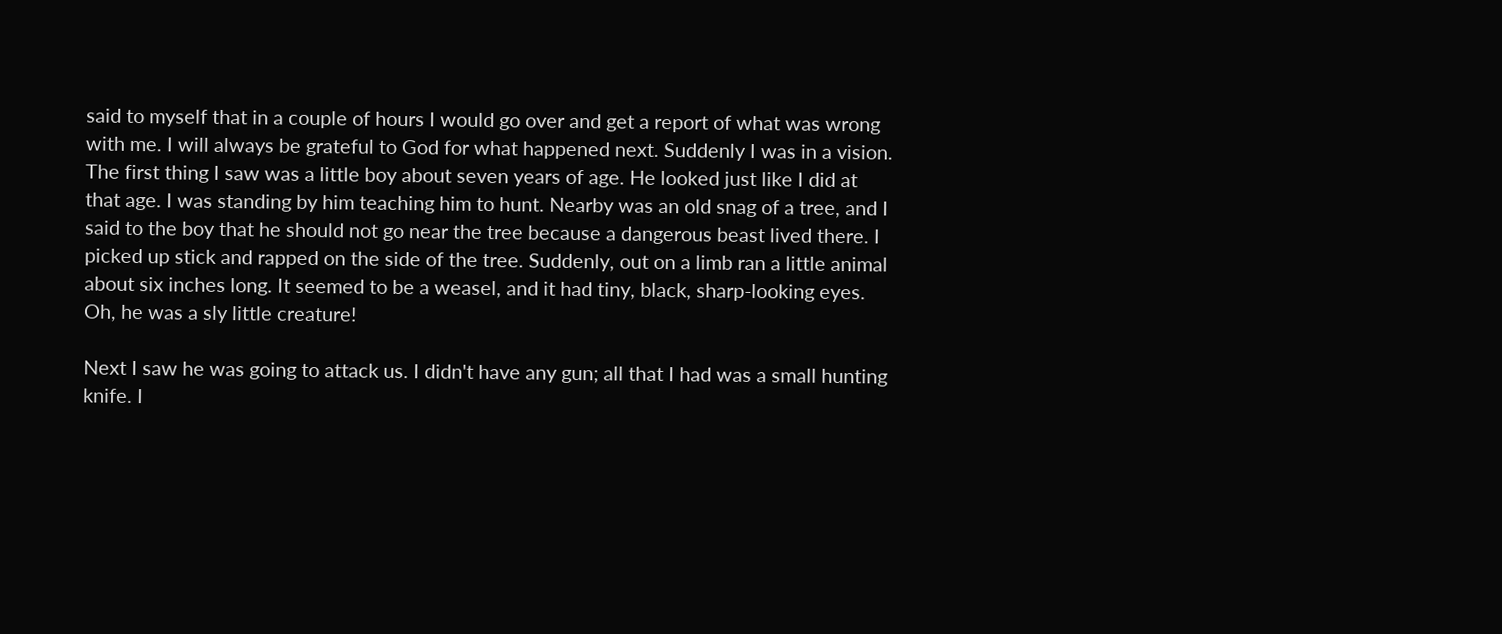said to myself that in a couple of hours I would go over and get a report of what was wrong with me. I will always be grateful to God for what happened next. Suddenly I was in a vision. The first thing I saw was a little boy about seven years of age. He looked just like I did at that age. I was standing by him teaching him to hunt. Nearby was an old snag of a tree, and I said to the boy that he should not go near the tree because a dangerous beast lived there. I picked up stick and rapped on the side of the tree. Suddenly, out on a limb ran a little animal about six inches long. It seemed to be a weasel, and it had tiny, black, sharp-looking eyes. Oh, he was a sly little creature!

Next I saw he was going to attack us. I didn't have any gun; all that I had was a small hunting knife. I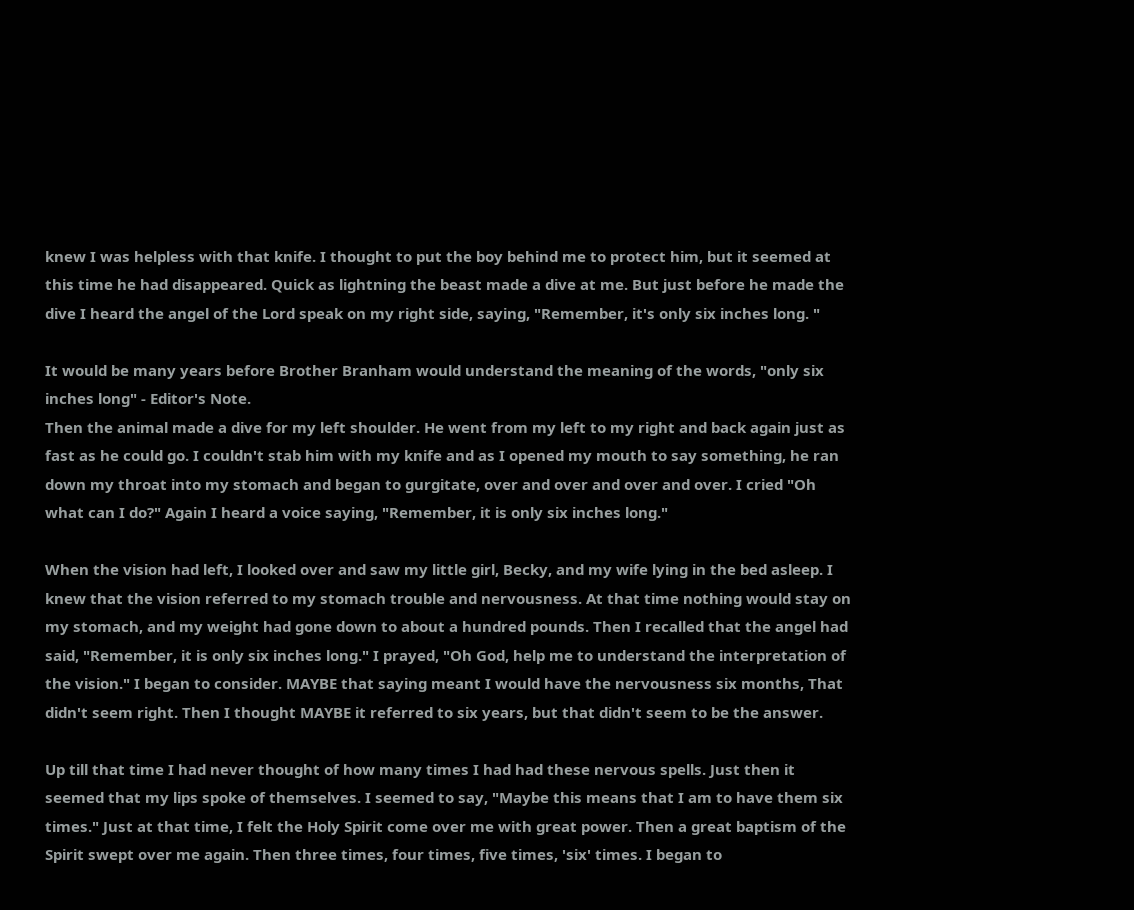knew I was helpless with that knife. I thought to put the boy behind me to protect him, but it seemed at this time he had disappeared. Quick as lightning the beast made a dive at me. But just before he made the dive I heard the angel of the Lord speak on my right side, saying, "Remember, it's only six inches long. "

It would be many years before Brother Branham would understand the meaning of the words, "only six inches long" - Editor's Note.
Then the animal made a dive for my left shoulder. He went from my left to my right and back again just as fast as he could go. I couldn't stab him with my knife and as I opened my mouth to say something, he ran down my throat into my stomach and began to gurgitate, over and over and over and over. I cried "Oh what can I do?" Again I heard a voice saying, "Remember, it is only six inches long."

When the vision had left, I looked over and saw my little girl, Becky, and my wife lying in the bed asleep. I knew that the vision referred to my stomach trouble and nervousness. At that time nothing would stay on my stomach, and my weight had gone down to about a hundred pounds. Then I recalled that the angel had said, "Remember, it is only six inches long." I prayed, "Oh God, help me to understand the interpretation of the vision." I began to consider. MAYBE that saying meant I would have the nervousness six months, That didn't seem right. Then I thought MAYBE it referred to six years, but that didn't seem to be the answer.

Up till that time I had never thought of how many times I had had these nervous spells. Just then it seemed that my lips spoke of themselves. I seemed to say, "Maybe this means that I am to have them six times." Just at that time, I felt the Holy Spirit come over me with great power. Then a great baptism of the Spirit swept over me again. Then three times, four times, five times, 'six' times. I began to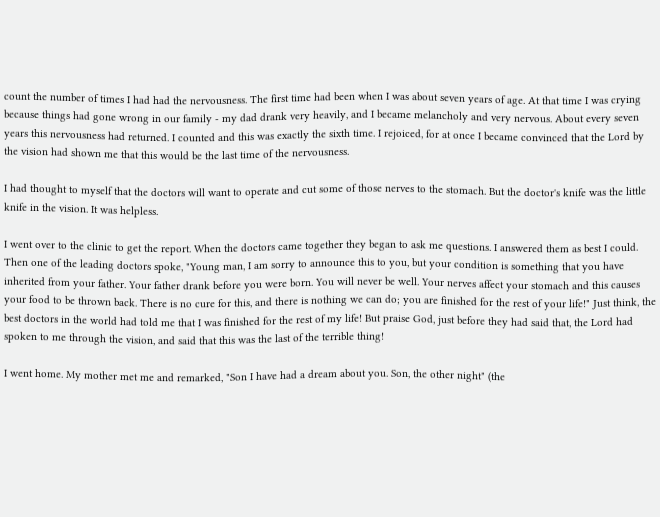count the number of times I had had the nervousness. The first time had been when I was about seven years of age. At that time I was crying because things had gone wrong in our family - my dad drank very heavily, and I became melancholy and very nervous. About every seven years this nervousness had returned. I counted and this was exactly the sixth time. I rejoiced, for at once I became convinced that the Lord by the vision had shown me that this would be the last time of the nervousness.

I had thought to myself that the doctors will want to operate and cut some of those nerves to the stomach. But the doctor's knife was the little knife in the vision. It was helpless.

I went over to the clinic to get the report. When the doctors came together they began to ask me questions. I answered them as best I could. Then one of the leading doctors spoke, "Young man, I am sorry to announce this to you, but your condition is something that you have inherited from your father. Your father drank before you were born. You will never be well. Your nerves affect your stomach and this causes your food to be thrown back. There is no cure for this, and there is nothing we can do; you are finished for the rest of your life!" Just think, the best doctors in the world had told me that I was finished for the rest of my life! But praise God, just before they had said that, the Lord had spoken to me through the vision, and said that this was the last of the terrible thing!

I went home. My mother met me and remarked, "Son I have had a dream about you. Son, the other night" (the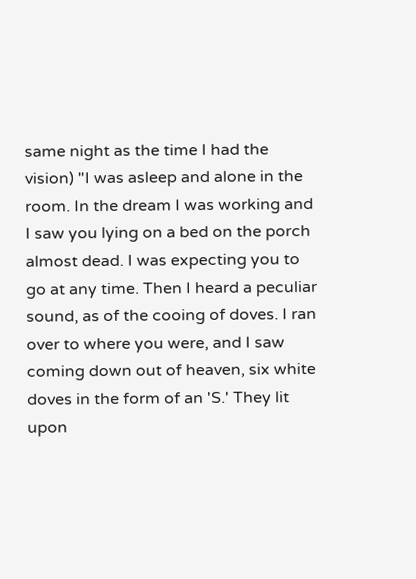same night as the time I had the vision) "I was asleep and alone in the room. In the dream I was working and I saw you lying on a bed on the porch almost dead. I was expecting you to go at any time. Then I heard a peculiar sound, as of the cooing of doves. I ran over to where you were, and I saw coming down out of heaven, six white doves in the form of an 'S.' They lit upon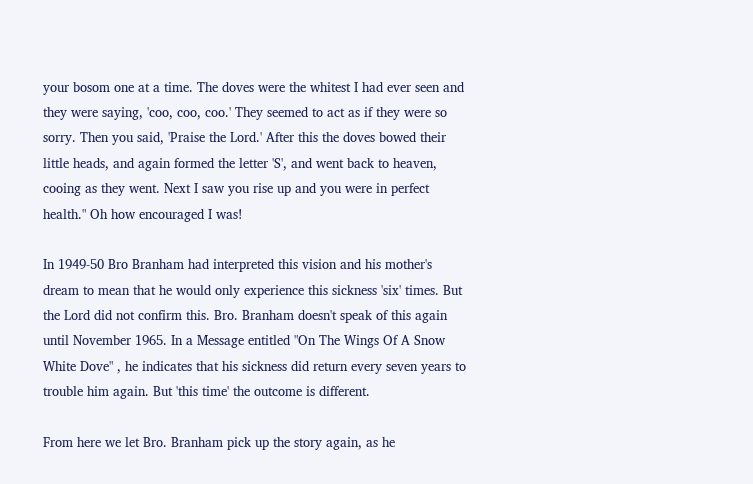your bosom one at a time. The doves were the whitest I had ever seen and they were saying, 'coo, coo, coo.' They seemed to act as if they were so sorry. Then you said, 'Praise the Lord.' After this the doves bowed their little heads, and again formed the letter 'S', and went back to heaven, cooing as they went. Next I saw you rise up and you were in perfect health." Oh how encouraged I was!

In 1949-50 Bro Branham had interpreted this vision and his mother's dream to mean that he would only experience this sickness 'six' times. But the Lord did not confirm this. Bro. Branham doesn't speak of this again until November 1965. In a Message entitled "On The Wings Of A Snow White Dove" , he indicates that his sickness did return every seven years to trouble him again. But 'this time' the outcome is different.

From here we let Bro. Branham pick up the story again, as he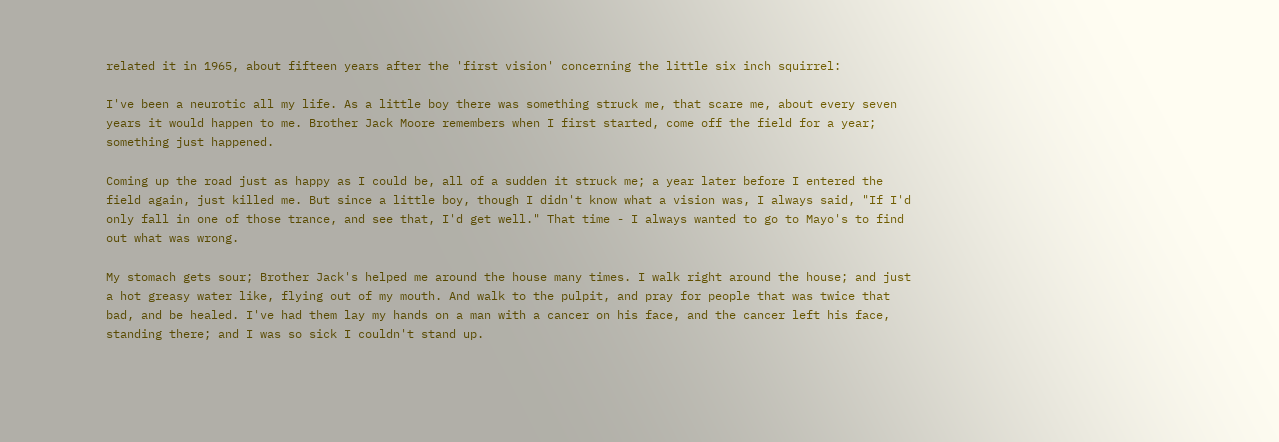related it in 1965, about fifteen years after the 'first vision' concerning the little six inch squirrel:

I've been a neurotic all my life. As a little boy there was something struck me, that scare me, about every seven years it would happen to me. Brother Jack Moore remembers when I first started, come off the field for a year; something just happened.

Coming up the road just as happy as I could be, all of a sudden it struck me; a year later before I entered the field again, just killed me. But since a little boy, though I didn't know what a vision was, I always said, "If I'd only fall in one of those trance, and see that, I'd get well." That time - I always wanted to go to Mayo's to find out what was wrong.

My stomach gets sour; Brother Jack's helped me around the house many times. I walk right around the house; and just a hot greasy water like, flying out of my mouth. And walk to the pulpit, and pray for people that was twice that bad, and be healed. I've had them lay my hands on a man with a cancer on his face, and the cancer left his face, standing there; and I was so sick I couldn't stand up.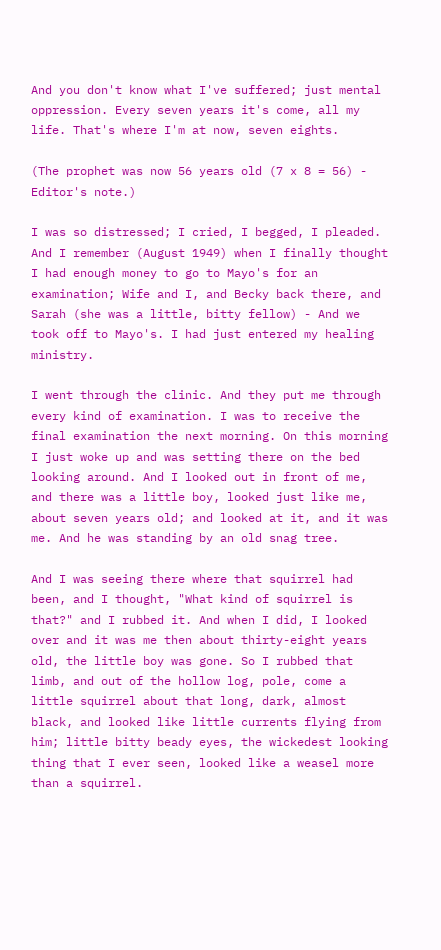And you don't know what I've suffered; just mental oppression. Every seven years it's come, all my life. That's where I'm at now, seven eights.

(The prophet was now 56 years old (7 x 8 = 56) - Editor's note.)

I was so distressed; I cried, I begged, I pleaded. And I remember (August 1949) when I finally thought I had enough money to go to Mayo's for an examination; Wife and I, and Becky back there, and Sarah (she was a little, bitty fellow) - And we took off to Mayo's. I had just entered my healing ministry.

I went through the clinic. And they put me through every kind of examination. I was to receive the final examination the next morning. On this morning I just woke up and was setting there on the bed looking around. And I looked out in front of me, and there was a little boy, looked just like me, about seven years old; and looked at it, and it was me. And he was standing by an old snag tree.

And I was seeing there where that squirrel had been, and I thought, "What kind of squirrel is that?" and I rubbed it. And when I did, I looked over and it was me then about thirty-eight years old, the little boy was gone. So I rubbed that limb, and out of the hollow log, pole, come a little squirrel about that long, dark, almost black, and looked like little currents flying from him; little bitty beady eyes, the wickedest looking thing that I ever seen, looked like a weasel more than a squirrel.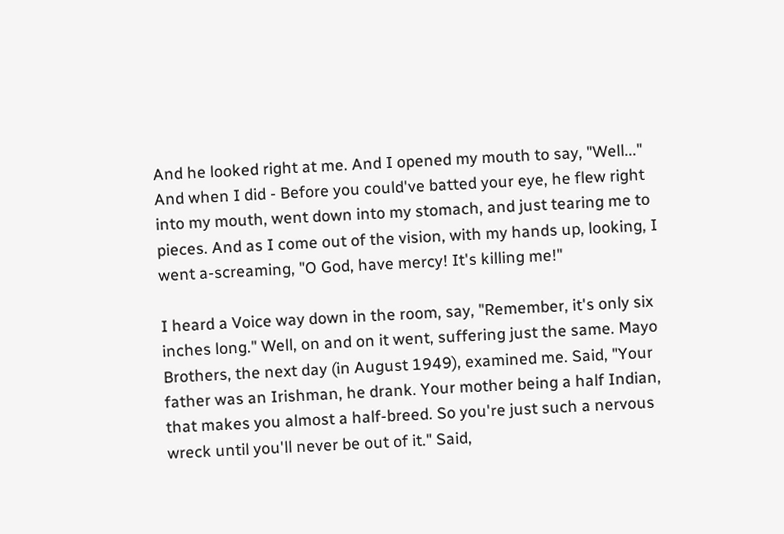And he looked right at me. And I opened my mouth to say, "Well..." And when I did - Before you could've batted your eye, he flew right into my mouth, went down into my stomach, and just tearing me to pieces. And as I come out of the vision, with my hands up, looking, I went a-screaming, "O God, have mercy! It's killing me!"

I heard a Voice way down in the room, say, "Remember, it's only six inches long." Well, on and on it went, suffering just the same. Mayo Brothers, the next day (in August 1949), examined me. Said, "Your father was an Irishman, he drank. Your mother being a half Indian, that makes you almost a half-breed. So you're just such a nervous wreck until you'll never be out of it." Said,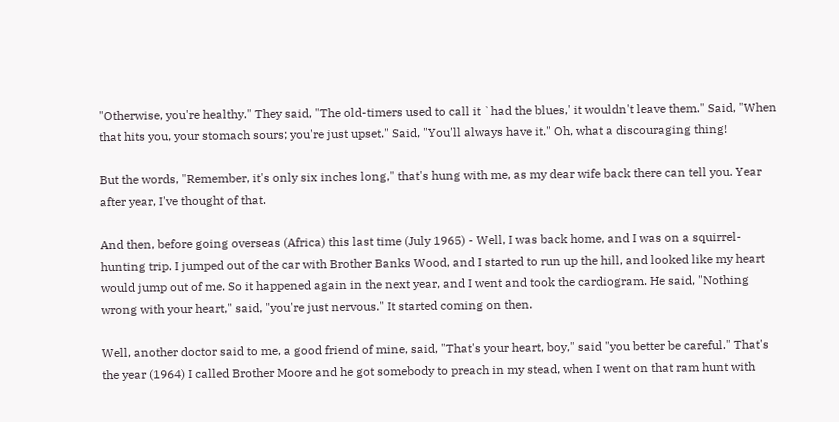"Otherwise, you're healthy." They said, "The old-timers used to call it `had the blues,' it wouldn't leave them." Said, "When that hits you, your stomach sours; you're just upset." Said, "You'll always have it." Oh, what a discouraging thing!

But the words, "Remember, it's only six inches long," that's hung with me, as my dear wife back there can tell you. Year after year, I've thought of that.

And then, before going overseas (Africa) this last time (July 1965) - Well, I was back home, and I was on a squirrel-hunting trip. I jumped out of the car with Brother Banks Wood, and I started to run up the hill, and looked like my heart would jump out of me. So it happened again in the next year, and I went and took the cardiogram. He said, "Nothing wrong with your heart," said, "you're just nervous." It started coming on then.

Well, another doctor said to me, a good friend of mine, said, "That's your heart, boy," said "you better be careful." That's the year (1964) I called Brother Moore and he got somebody to preach in my stead, when I went on that ram hunt with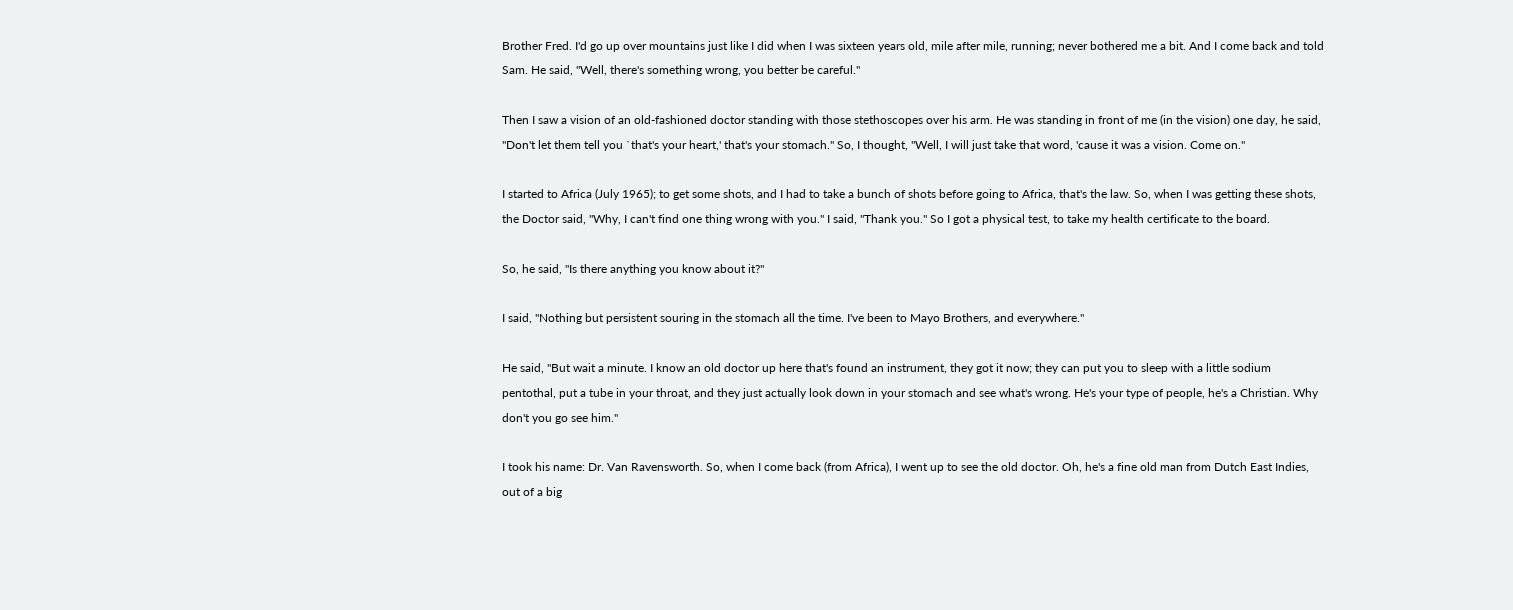Brother Fred. I'd go up over mountains just like I did when I was sixteen years old, mile after mile, running; never bothered me a bit. And I come back and told Sam. He said, "Well, there's something wrong, you better be careful."

Then I saw a vision of an old-fashioned doctor standing with those stethoscopes over his arm. He was standing in front of me (in the vision) one day, he said, "Don't let them tell you `that's your heart,' that's your stomach." So, I thought, "Well, I will just take that word, 'cause it was a vision. Come on."

I started to Africa (July 1965); to get some shots, and I had to take a bunch of shots before going to Africa, that's the law. So, when I was getting these shots, the Doctor said, "Why, I can't find one thing wrong with you." I said, "Thank you." So I got a physical test, to take my health certificate to the board.

So, he said, "Is there anything you know about it?"

I said, "Nothing but persistent souring in the stomach all the time. I've been to Mayo Brothers, and everywhere."

He said, "But wait a minute. I know an old doctor up here that's found an instrument, they got it now; they can put you to sleep with a little sodium pentothal, put a tube in your throat, and they just actually look down in your stomach and see what's wrong. He's your type of people, he's a Christian. Why don't you go see him."

I took his name: Dr. Van Ravensworth. So, when I come back (from Africa), I went up to see the old doctor. Oh, he's a fine old man from Dutch East Indies, out of a big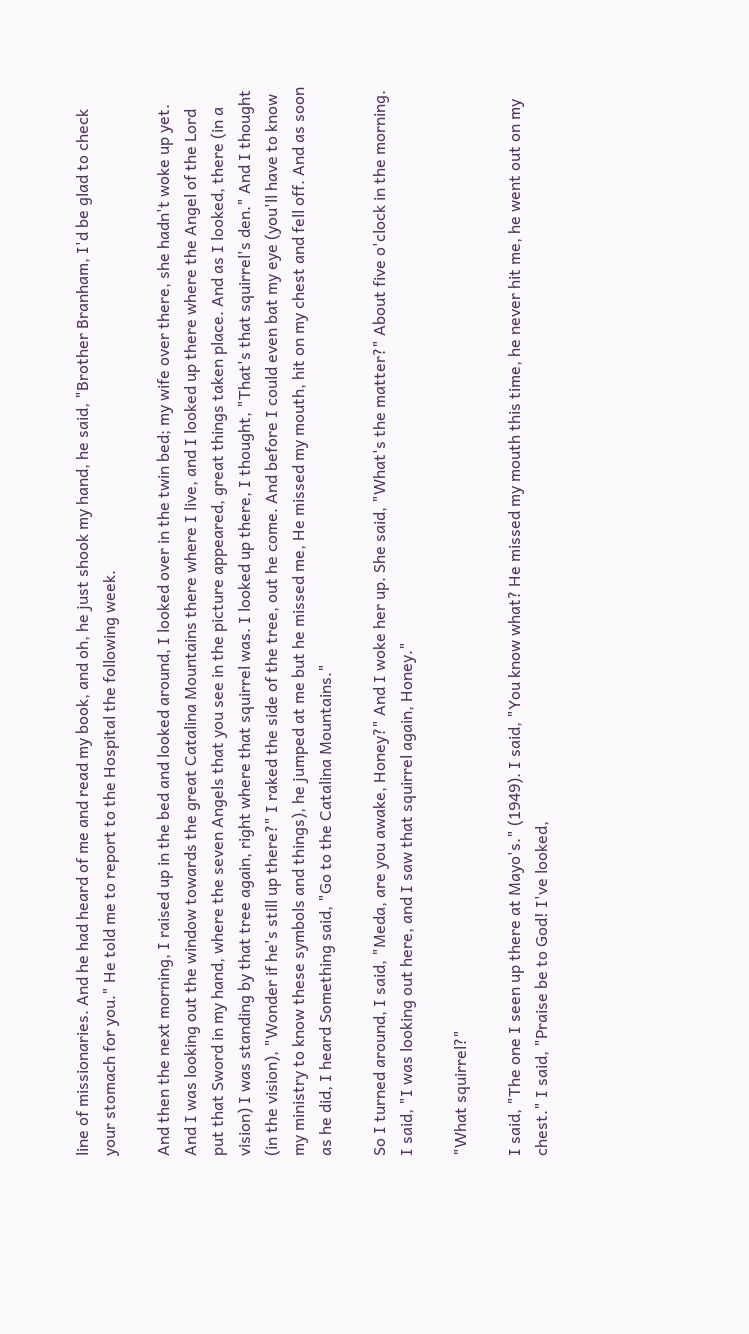line of missionaries. And he had heard of me and read my book, and oh, he just shook my hand, he said, "Brother Branham, I'd be glad to check your stomach for you." He told me to report to the Hospital the following week.

And then the next morning, I raised up in the bed and looked around, I looked over in the twin bed; my wife over there, she hadn't woke up yet. And I was looking out the window towards the great Catalina Mountains there where I live, and I looked up there where the Angel of the Lord put that Sword in my hand, where the seven Angels that you see in the picture appeared, great things taken place. And as I looked, there (in a vision) I was standing by that tree again, right where that squirrel was. I looked up there, I thought, "That's that squirrel's den." And I thought (in the vision), "Wonder if he's still up there?" I raked the side of the tree, out he come. And before I could even bat my eye (you'll have to know my ministry to know these symbols and things), he jumped at me but he missed me, He missed my mouth, hit on my chest and fell off. And as soon as he did, I heard Something said, "Go to the Catalina Mountains."

So I turned around, I said, "Meda, are you awake, Honey?" And I woke her up. She said, "What's the matter?" About five o'clock in the morning. I said, "I was looking out here, and I saw that squirrel again, Honey."

"What squirrel?"

I said, "The one I seen up there at Mayo's." (1949). I said, "You know what? He missed my mouth this time, he never hit me, he went out on my chest." I said, "Praise be to God! I've looked,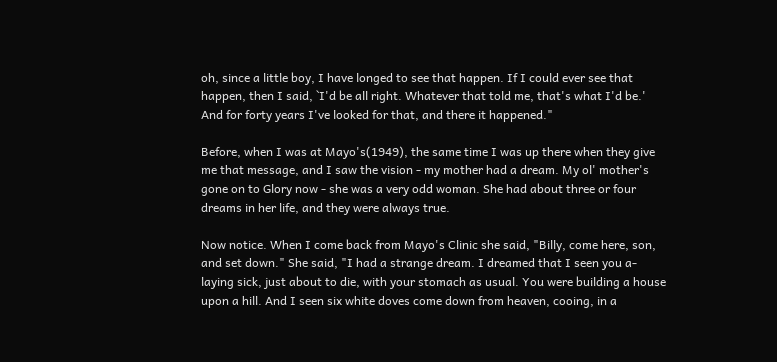oh, since a little boy, I have longed to see that happen. If I could ever see that happen, then I said, `I'd be all right. Whatever that told me, that's what I'd be.' And for forty years I've looked for that, and there it happened."

Before, when I was at Mayo's(1949), the same time I was up there when they give me that message, and I saw the vision - my mother had a dream. My ol' mother's gone on to Glory now - she was a very odd woman. She had about three or four dreams in her life, and they were always true.

Now notice. When I come back from Mayo's Clinic she said, "Billy, come here, son, and set down." She said, "I had a strange dream. I dreamed that I seen you a-laying sick, just about to die, with your stomach as usual. You were building a house upon a hill. And I seen six white doves come down from heaven, cooing, in a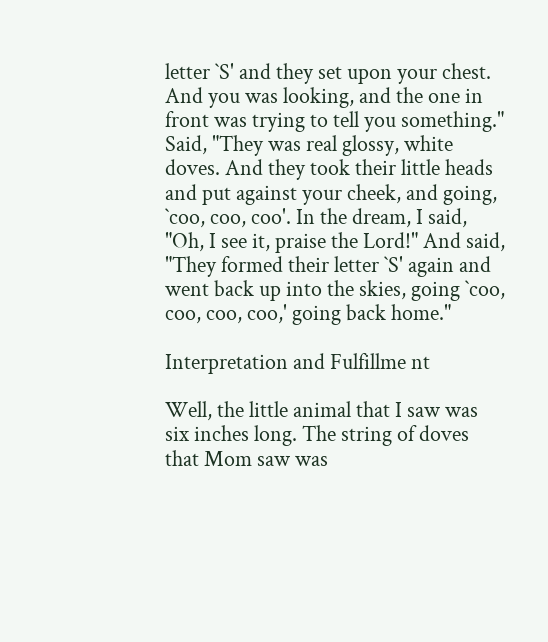letter `S' and they set upon your chest. And you was looking, and the one in front was trying to tell you something." Said, "They was real glossy, white doves. And they took their little heads and put against your cheek, and going, `coo, coo, coo'. In the dream, I said, "Oh, I see it, praise the Lord!" And said, "They formed their letter `S' again and went back up into the skies, going `coo, coo, coo, coo,' going back home."

Interpretation and Fulfillme nt

Well, the little animal that I saw was six inches long. The string of doves that Mom saw was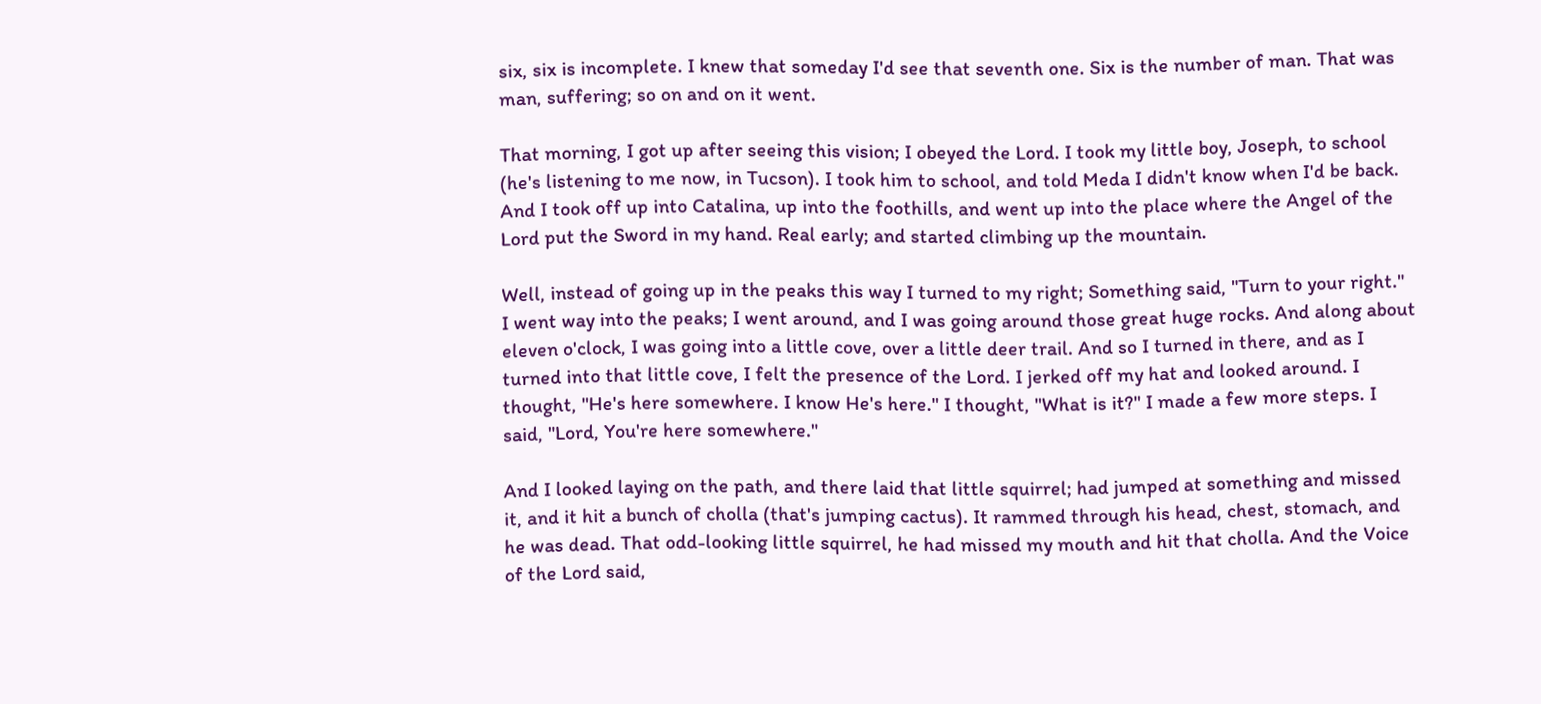six, six is incomplete. I knew that someday I'd see that seventh one. Six is the number of man. That was man, suffering; so on and on it went.

That morning, I got up after seeing this vision; I obeyed the Lord. I took my little boy, Joseph, to school (he's listening to me now, in Tucson). I took him to school, and told Meda I didn't know when I'd be back. And I took off up into Catalina, up into the foothills, and went up into the place where the Angel of the Lord put the Sword in my hand. Real early; and started climbing up the mountain.

Well, instead of going up in the peaks this way I turned to my right; Something said, "Turn to your right." I went way into the peaks; I went around, and I was going around those great huge rocks. And along about eleven o'clock, I was going into a little cove, over a little deer trail. And so I turned in there, and as I turned into that little cove, I felt the presence of the Lord. I jerked off my hat and looked around. I thought, "He's here somewhere. I know He's here." I thought, "What is it?" I made a few more steps. I said, "Lord, You're here somewhere."

And I looked laying on the path, and there laid that little squirrel; had jumped at something and missed it, and it hit a bunch of cholla (that's jumping cactus). It rammed through his head, chest, stomach, and he was dead. That odd-looking little squirrel, he had missed my mouth and hit that cholla. And the Voice of the Lord said,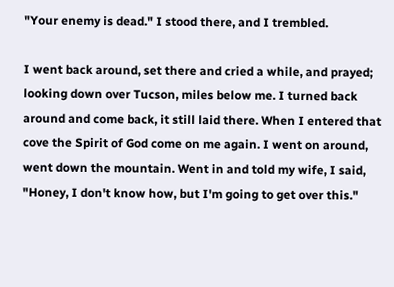"Your enemy is dead." I stood there, and I trembled.

I went back around, set there and cried a while, and prayed; looking down over Tucson, miles below me. I turned back around and come back, it still laid there. When I entered that cove the Spirit of God come on me again. I went on around, went down the mountain. Went in and told my wife, I said, "Honey, I don't know how, but I'm going to get over this."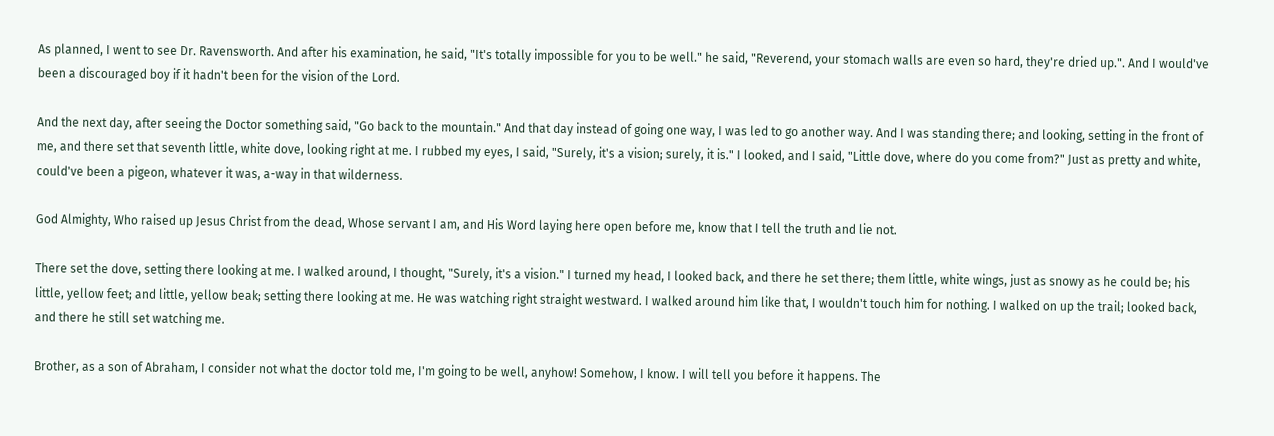As planned, I went to see Dr. Ravensworth. And after his examination, he said, "It's totally impossible for you to be well." he said, "Reverend, your stomach walls are even so hard, they're dried up.". And I would've been a discouraged boy if it hadn't been for the vision of the Lord.

And the next day, after seeing the Doctor something said, "Go back to the mountain." And that day instead of going one way, I was led to go another way. And I was standing there; and looking, setting in the front of me, and there set that seventh little, white dove, looking right at me. I rubbed my eyes, I said, "Surely, it's a vision; surely, it is." I looked, and I said, "Little dove, where do you come from?" Just as pretty and white, could've been a pigeon, whatever it was, a-way in that wilderness.

God Almighty, Who raised up Jesus Christ from the dead, Whose servant I am, and His Word laying here open before me, know that I tell the truth and lie not.

There set the dove, setting there looking at me. I walked around, I thought, "Surely, it's a vision." I turned my head, I looked back, and there he set there; them little, white wings, just as snowy as he could be; his little, yellow feet; and little, yellow beak; setting there looking at me. He was watching right straight westward. I walked around him like that, I wouldn't touch him for nothing. I walked on up the trail; looked back, and there he still set watching me.

Brother, as a son of Abraham, I consider not what the doctor told me, I'm going to be well, anyhow! Somehow, I know. I will tell you before it happens. The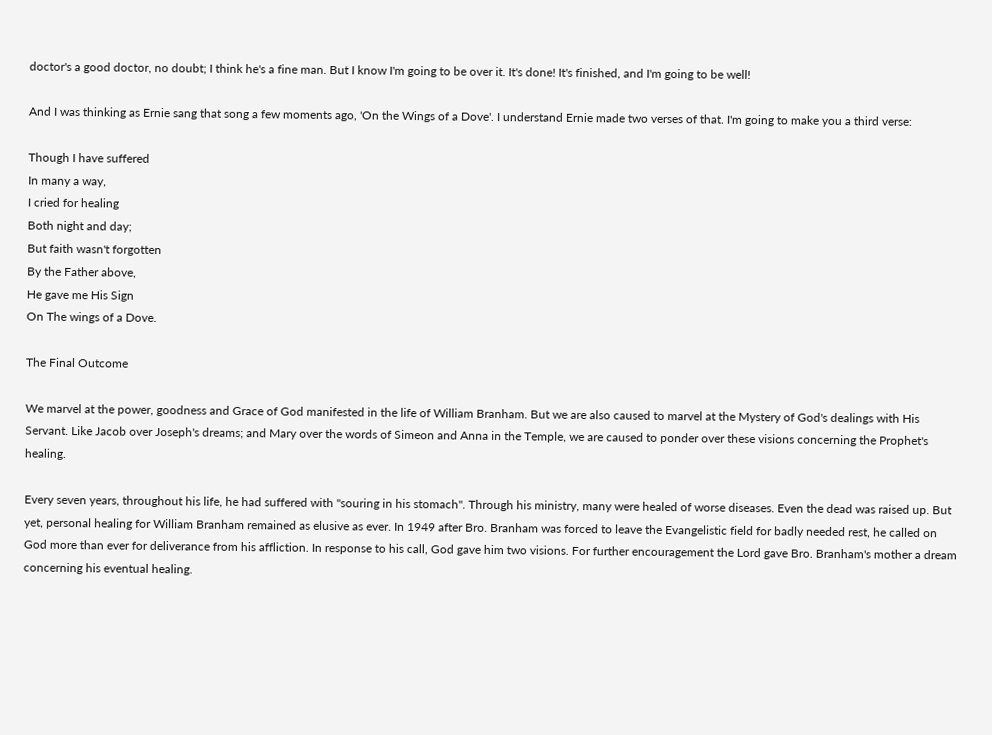doctor's a good doctor, no doubt; I think he's a fine man. But I know I'm going to be over it. It's done! It's finished, and I'm going to be well!

And I was thinking as Ernie sang that song a few moments ago, 'On the Wings of a Dove'. I understand Ernie made two verses of that. I'm going to make you a third verse:

Though I have suffered
In many a way,
I cried for healing
Both night and day;
But faith wasn't forgotten
By the Father above,
He gave me His Sign
On The wings of a Dove.

The Final Outcome

We marvel at the power, goodness and Grace of God manifested in the life of William Branham. But we are also caused to marvel at the Mystery of God's dealings with His Servant. Like Jacob over Joseph's dreams; and Mary over the words of Simeon and Anna in the Temple, we are caused to ponder over these visions concerning the Prophet's healing.

Every seven years, throughout his life, he had suffered with "souring in his stomach". Through his ministry, many were healed of worse diseases. Even the dead was raised up. But yet, personal healing for William Branham remained as elusive as ever. In 1949 after Bro. Branham was forced to leave the Evangelistic field for badly needed rest, he called on God more than ever for deliverance from his affliction. In response to his call, God gave him two visions. For further encouragement the Lord gave Bro. Branham's mother a dream concerning his eventual healing.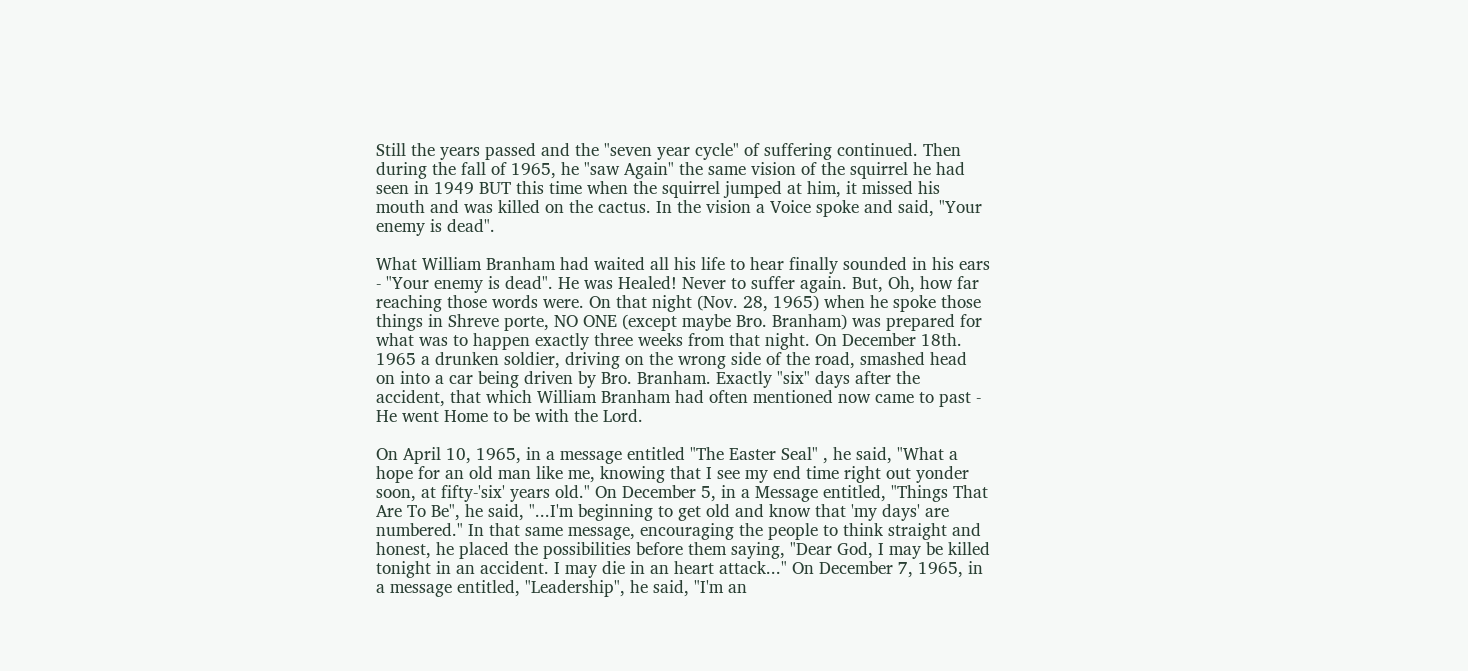Still the years passed and the "seven year cycle" of suffering continued. Then during the fall of 1965, he "saw Again" the same vision of the squirrel he had seen in 1949 BUT this time when the squirrel jumped at him, it missed his mouth and was killed on the cactus. In the vision a Voice spoke and said, "Your enemy is dead".

What William Branham had waited all his life to hear finally sounded in his ears - "Your enemy is dead". He was Healed! Never to suffer again. But, Oh, how far reaching those words were. On that night (Nov. 28, 1965) when he spoke those things in Shreve porte, NO ONE (except maybe Bro. Branham) was prepared for what was to happen exactly three weeks from that night. On December 18th. 1965 a drunken soldier, driving on the wrong side of the road, smashed head on into a car being driven by Bro. Branham. Exactly "six" days after the accident, that which William Branham had often mentioned now came to past - He went Home to be with the Lord.

On April 10, 1965, in a message entitled "The Easter Seal" , he said, "What a hope for an old man like me, knowing that I see my end time right out yonder soon, at fifty-'six' years old." On December 5, in a Message entitled, "Things That Are To Be", he said, "...I'm beginning to get old and know that 'my days' are numbered." In that same message, encouraging the people to think straight and honest, he placed the possibilities before them saying, "Dear God, I may be killed tonight in an accident. I may die in an heart attack..." On December 7, 1965, in a message entitled, "Leadership", he said, "I'm an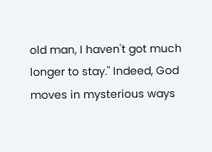old man, I haven't got much longer to stay." Indeed, God moves in mysterious ways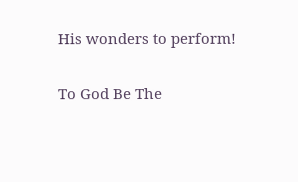His wonders to perform!

To God Be The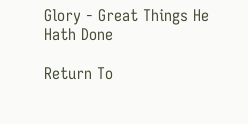Glory - Great Things He Hath Done

Return To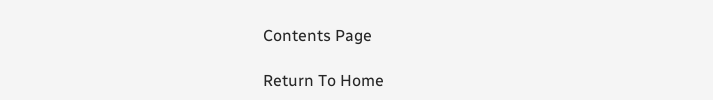Contents Page

Return To Home